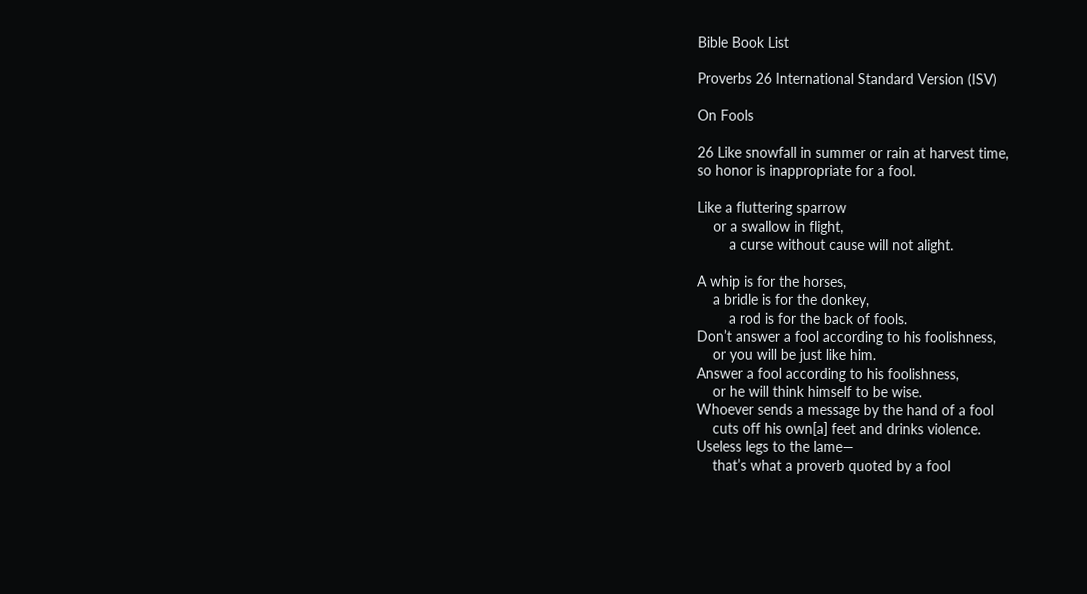Bible Book List

Proverbs 26 International Standard Version (ISV)

On Fools

26 Like snowfall in summer or rain at harvest time,
so honor is inappropriate for a fool.

Like a fluttering sparrow
    or a swallow in flight,
        a curse without cause will not alight.

A whip is for the horses,
    a bridle is for the donkey,
        a rod is for the back of fools.
Don’t answer a fool according to his foolishness,
    or you will be just like him.
Answer a fool according to his foolishness,
    or he will think himself to be wise.
Whoever sends a message by the hand of a fool
    cuts off his own[a] feet and drinks violence.
Useless legs to the lame—
    that’s what a proverb quoted by a fool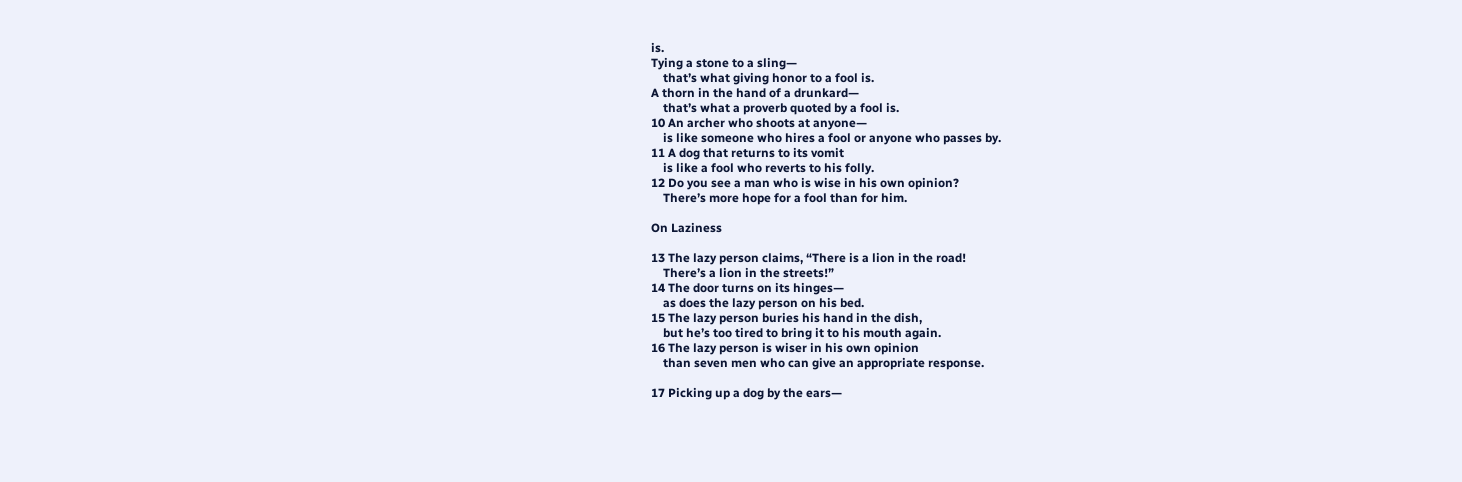is.
Tying a stone to a sling—
    that’s what giving honor to a fool is.
A thorn in the hand of a drunkard—
    that’s what a proverb quoted by a fool is.
10 An archer who shoots at anyone—
    is like someone who hires a fool or anyone who passes by.
11 A dog that returns to its vomit
    is like a fool who reverts to his folly.
12 Do you see a man who is wise in his own opinion?
    There’s more hope for a fool than for him.

On Laziness

13 The lazy person claims, “There is a lion in the road!
    There’s a lion in the streets!”
14 The door turns on its hinges—
    as does the lazy person on his bed.
15 The lazy person buries his hand in the dish,
    but he’s too tired to bring it to his mouth again.
16 The lazy person is wiser in his own opinion
    than seven men who can give an appropriate response.

17 Picking up a dog by the ears—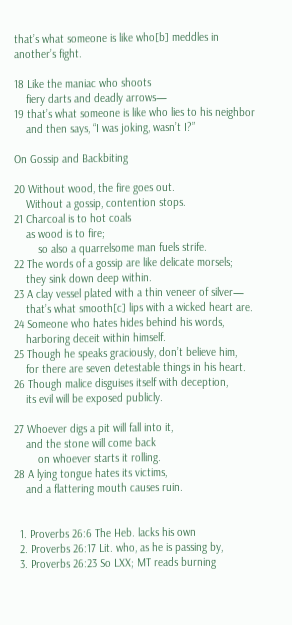that’s what someone is like who[b] meddles in another’s fight.

18 Like the maniac who shoots
    fiery darts and deadly arrows—
19 that’s what someone is like who lies to his neighbor
    and then says, “I was joking, wasn’t I?”

On Gossip and Backbiting

20 Without wood, the fire goes out.
    Without a gossip, contention stops.
21 Charcoal is to hot coals
    as wood is to fire;
        so also a quarrelsome man fuels strife.
22 The words of a gossip are like delicate morsels;
    they sink down deep within.
23 A clay vessel plated with a thin veneer of silver—
    that’s what smooth[c] lips with a wicked heart are.
24 Someone who hates hides behind his words,
    harboring deceit within himself.
25 Though he speaks graciously, don’t believe him,
    for there are seven detestable things in his heart.
26 Though malice disguises itself with deception,
    its evil will be exposed publicly.

27 Whoever digs a pit will fall into it,
    and the stone will come back
        on whoever starts it rolling.
28 A lying tongue hates its victims,
    and a flattering mouth causes ruin.


  1. Proverbs 26:6 The Heb. lacks his own
  2. Proverbs 26:17 Lit. who, as he is passing by,
  3. Proverbs 26:23 So LXX; MT reads burning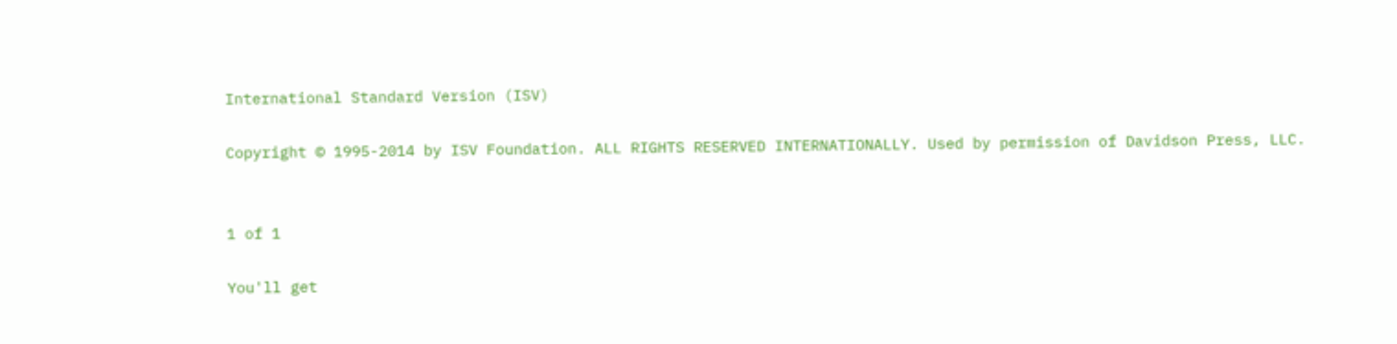International Standard Version (ISV)

Copyright © 1995-2014 by ISV Foundation. ALL RIGHTS RESERVED INTERNATIONALLY. Used by permission of Davidson Press, LLC.


1 of 1

You'll get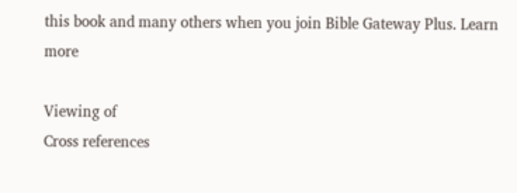this book and many others when you join Bible Gateway Plus. Learn more

Viewing of
Cross references